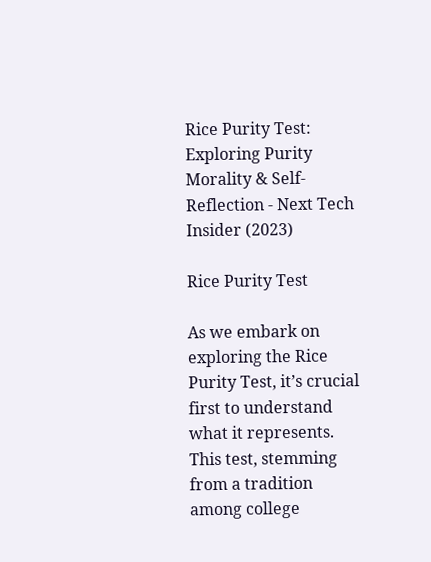Rice Purity Test: Exploring Purity Morality & Self-Reflection - Next Tech Insider (2023)

Rice Purity Test

As we embark on exploring the Rice Purity Test, it’s crucial first to understand what it represents. This test, stemming from a tradition among college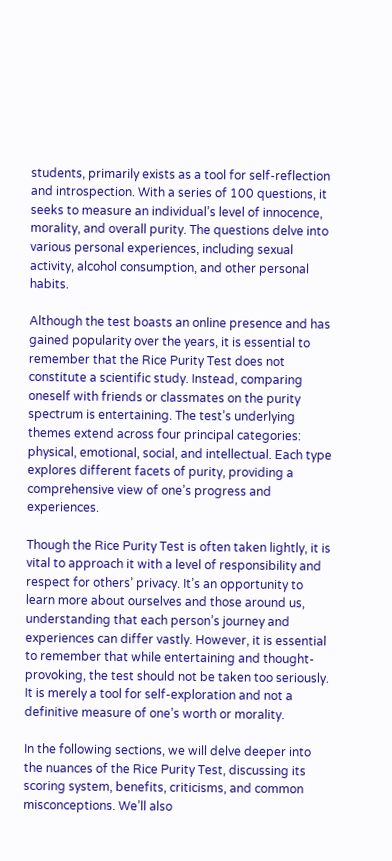students, primarily exists as a tool for self-reflection and introspection. With a series of 100 questions, it seeks to measure an individual’s level of innocence, morality, and overall purity. The questions delve into various personal experiences, including sexual activity, alcohol consumption, and other personal habits.

Although the test boasts an online presence and has gained popularity over the years, it is essential to remember that the Rice Purity Test does not constitute a scientific study. Instead, comparing oneself with friends or classmates on the purity spectrum is entertaining. The test’s underlying themes extend across four principal categories: physical, emotional, social, and intellectual. Each type explores different facets of purity, providing a comprehensive view of one’s progress and experiences.

Though the Rice Purity Test is often taken lightly, it is vital to approach it with a level of responsibility and respect for others’ privacy. It’s an opportunity to learn more about ourselves and those around us, understanding that each person’s journey and experiences can differ vastly. However, it is essential to remember that while entertaining and thought-provoking, the test should not be taken too seriously. It is merely a tool for self-exploration and not a definitive measure of one’s worth or morality.

In the following sections, we will delve deeper into the nuances of the Rice Purity Test, discussing its scoring system, benefits, criticisms, and common misconceptions. We’ll also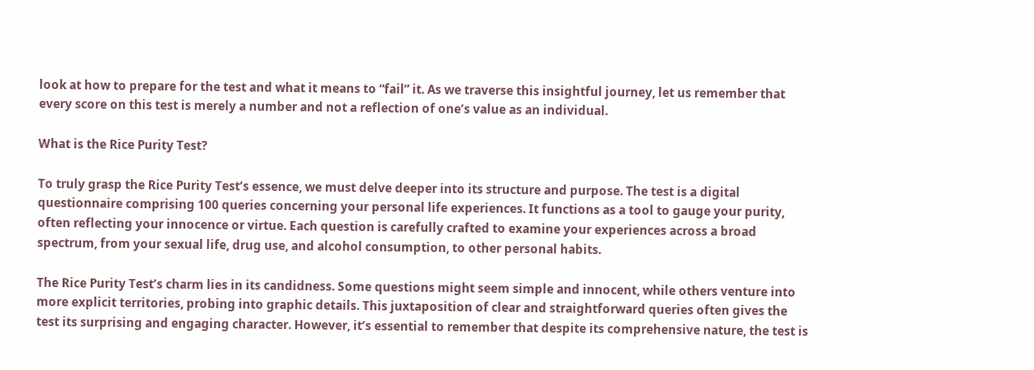look at how to prepare for the test and what it means to “fail” it. As we traverse this insightful journey, let us remember that every score on this test is merely a number and not a reflection of one’s value as an individual.

What is the Rice Purity Test?

To truly grasp the Rice Purity Test’s essence, we must delve deeper into its structure and purpose. The test is a digital questionnaire comprising 100 queries concerning your personal life experiences. It functions as a tool to gauge your purity, often reflecting your innocence or virtue. Each question is carefully crafted to examine your experiences across a broad spectrum, from your sexual life, drug use, and alcohol consumption, to other personal habits.

The Rice Purity Test’s charm lies in its candidness. Some questions might seem simple and innocent, while others venture into more explicit territories, probing into graphic details. This juxtaposition of clear and straightforward queries often gives the test its surprising and engaging character. However, it’s essential to remember that despite its comprehensive nature, the test is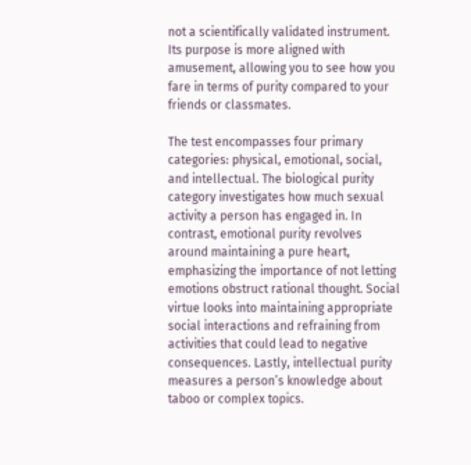not a scientifically validated instrument. Its purpose is more aligned with amusement, allowing you to see how you fare in terms of purity compared to your friends or classmates.

The test encompasses four primary categories: physical, emotional, social, and intellectual. The biological purity category investigates how much sexual activity a person has engaged in. In contrast, emotional purity revolves around maintaining a pure heart, emphasizing the importance of not letting emotions obstruct rational thought. Social virtue looks into maintaining appropriate social interactions and refraining from activities that could lead to negative consequences. Lastly, intellectual purity measures a person’s knowledge about taboo or complex topics.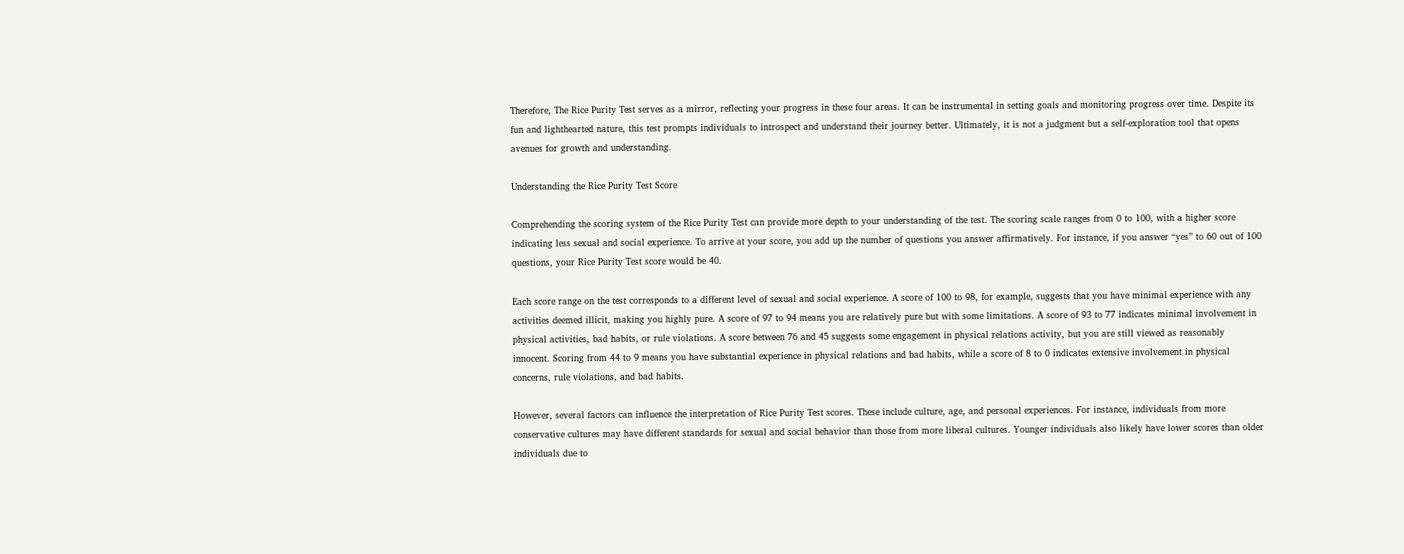Therefore, The Rice Purity Test serves as a mirror, reflecting your progress in these four areas. It can be instrumental in setting goals and monitoring progress over time. Despite its fun and lighthearted nature, this test prompts individuals to introspect and understand their journey better. Ultimately, it is not a judgment but a self-exploration tool that opens avenues for growth and understanding.

Understanding the Rice Purity Test Score

Comprehending the scoring system of the Rice Purity Test can provide more depth to your understanding of the test. The scoring scale ranges from 0 to 100, with a higher score indicating less sexual and social experience. To arrive at your score, you add up the number of questions you answer affirmatively. For instance, if you answer “yes” to 60 out of 100 questions, your Rice Purity Test score would be 40.

Each score range on the test corresponds to a different level of sexual and social experience. A score of 100 to 98, for example, suggests that you have minimal experience with any activities deemed illicit, making you highly pure. A score of 97 to 94 means you are relatively pure but with some limitations. A score of 93 to 77 indicates minimal involvement in physical activities, bad habits, or rule violations. A score between 76 and 45 suggests some engagement in physical relations activity, but you are still viewed as reasonably innocent. Scoring from 44 to 9 means you have substantial experience in physical relations and bad habits, while a score of 8 to 0 indicates extensive involvement in physical concerns, rule violations, and bad habits.

However, several factors can influence the interpretation of Rice Purity Test scores. These include culture, age, and personal experiences. For instance, individuals from more conservative cultures may have different standards for sexual and social behavior than those from more liberal cultures. Younger individuals also likely have lower scores than older individuals due to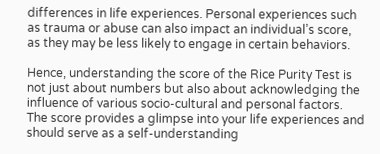differences in life experiences. Personal experiences such as trauma or abuse can also impact an individual’s score, as they may be less likely to engage in certain behaviors.

Hence, understanding the score of the Rice Purity Test is not just about numbers but also about acknowledging the influence of various socio-cultural and personal factors. The score provides a glimpse into your life experiences and should serve as a self-understanding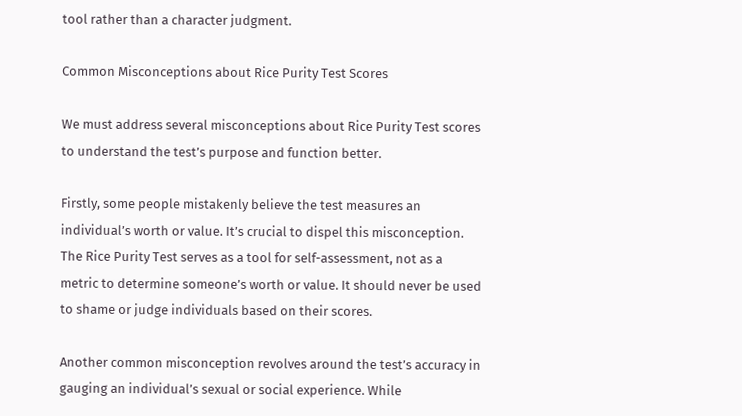tool rather than a character judgment.

Common Misconceptions about Rice Purity Test Scores

We must address several misconceptions about Rice Purity Test scores to understand the test’s purpose and function better.

Firstly, some people mistakenly believe the test measures an individual’s worth or value. It’s crucial to dispel this misconception. The Rice Purity Test serves as a tool for self-assessment, not as a metric to determine someone’s worth or value. It should never be used to shame or judge individuals based on their scores.

Another common misconception revolves around the test’s accuracy in gauging an individual’s sexual or social experience. While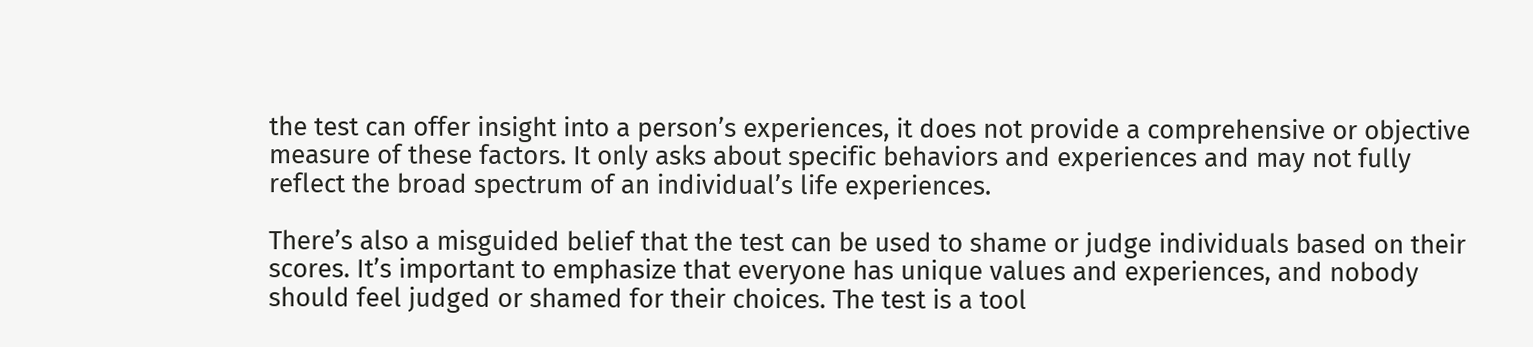the test can offer insight into a person’s experiences, it does not provide a comprehensive or objective measure of these factors. It only asks about specific behaviors and experiences and may not fully reflect the broad spectrum of an individual’s life experiences.

There’s also a misguided belief that the test can be used to shame or judge individuals based on their scores. It’s important to emphasize that everyone has unique values and experiences, and nobody should feel judged or shamed for their choices. The test is a tool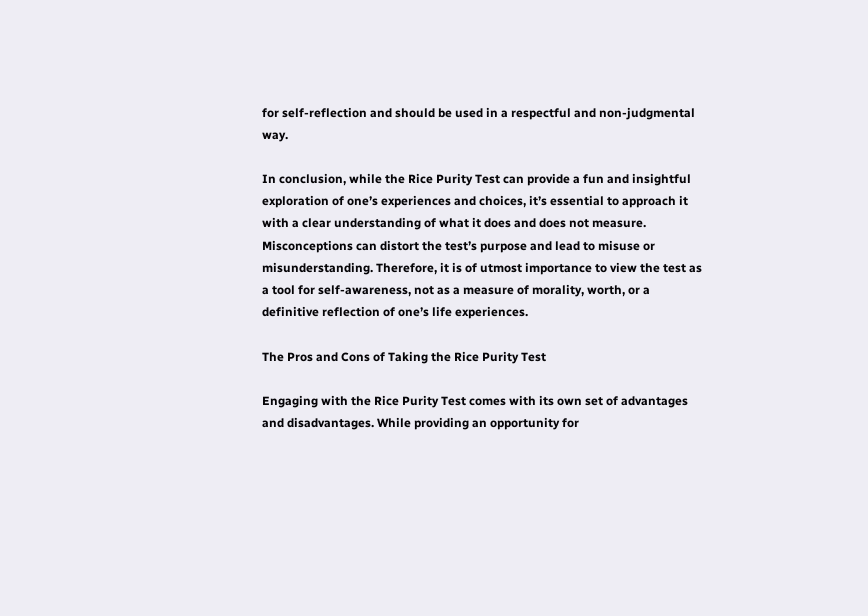for self-reflection and should be used in a respectful and non-judgmental way.

In conclusion, while the Rice Purity Test can provide a fun and insightful exploration of one’s experiences and choices, it’s essential to approach it with a clear understanding of what it does and does not measure. Misconceptions can distort the test’s purpose and lead to misuse or misunderstanding. Therefore, it is of utmost importance to view the test as a tool for self-awareness, not as a measure of morality, worth, or a definitive reflection of one’s life experiences.

The Pros and Cons of Taking the Rice Purity Test

Engaging with the Rice Purity Test comes with its own set of advantages and disadvantages. While providing an opportunity for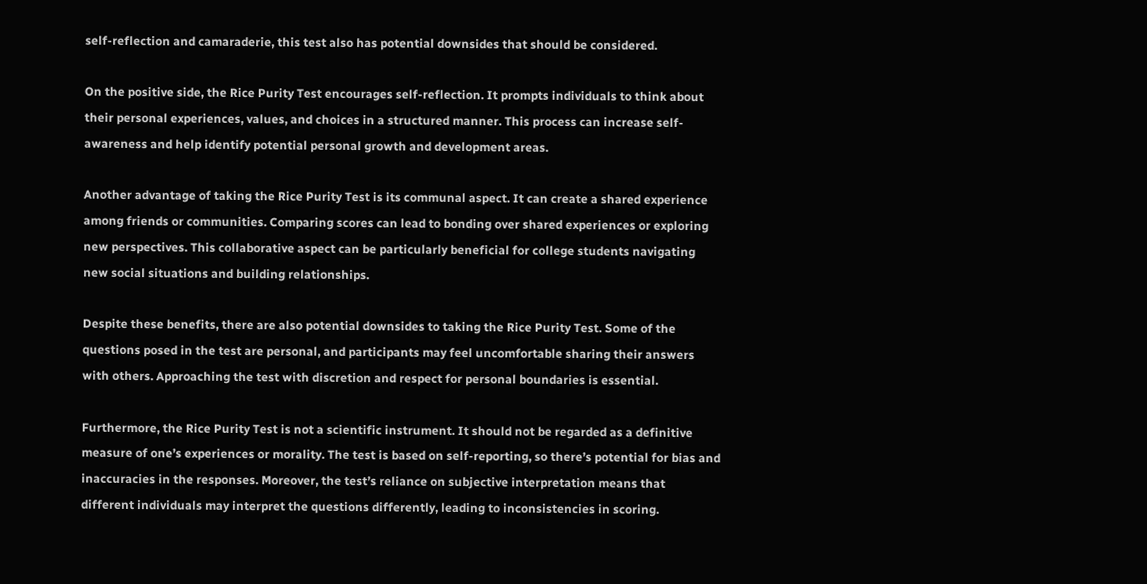self-reflection and camaraderie, this test also has potential downsides that should be considered.

On the positive side, the Rice Purity Test encourages self-reflection. It prompts individuals to think about their personal experiences, values, and choices in a structured manner. This process can increase self-awareness and help identify potential personal growth and development areas.

Another advantage of taking the Rice Purity Test is its communal aspect. It can create a shared experience among friends or communities. Comparing scores can lead to bonding over shared experiences or exploring new perspectives. This collaborative aspect can be particularly beneficial for college students navigating new social situations and building relationships.

Despite these benefits, there are also potential downsides to taking the Rice Purity Test. Some of the questions posed in the test are personal, and participants may feel uncomfortable sharing their answers with others. Approaching the test with discretion and respect for personal boundaries is essential.

Furthermore, the Rice Purity Test is not a scientific instrument. It should not be regarded as a definitive measure of one’s experiences or morality. The test is based on self-reporting, so there’s potential for bias and inaccuracies in the responses. Moreover, the test’s reliance on subjective interpretation means that different individuals may interpret the questions differently, leading to inconsistencies in scoring.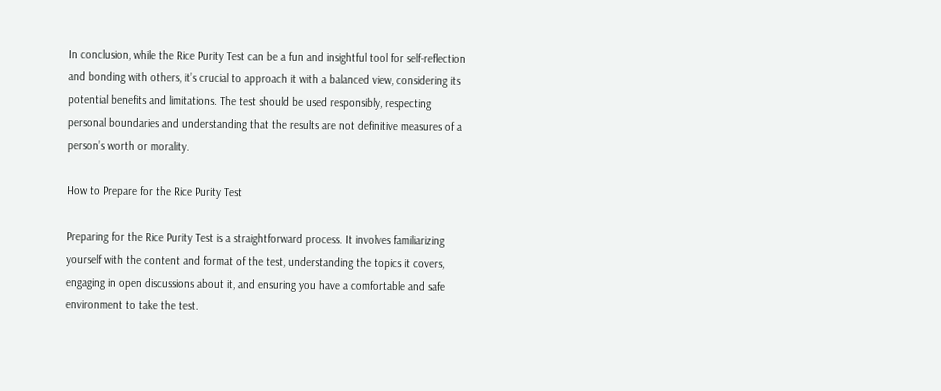In conclusion, while the Rice Purity Test can be a fun and insightful tool for self-reflection and bonding with others, it’s crucial to approach it with a balanced view, considering its potential benefits and limitations. The test should be used responsibly, respecting personal boundaries and understanding that the results are not definitive measures of a person’s worth or morality.

How to Prepare for the Rice Purity Test

Preparing for the Rice Purity Test is a straightforward process. It involves familiarizing yourself with the content and format of the test, understanding the topics it covers, engaging in open discussions about it, and ensuring you have a comfortable and safe environment to take the test.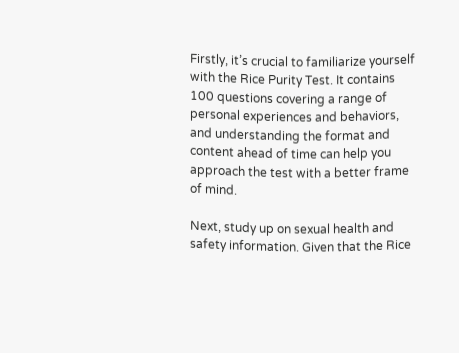Firstly, it’s crucial to familiarize yourself with the Rice Purity Test. It contains 100 questions covering a range of personal experiences and behaviors, and understanding the format and content ahead of time can help you approach the test with a better frame of mind.

Next, study up on sexual health and safety information. Given that the Rice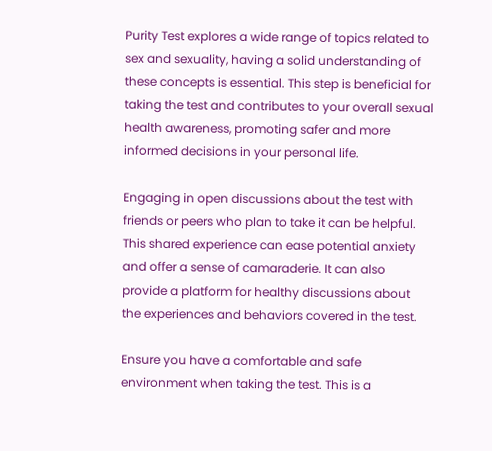Purity Test explores a wide range of topics related to sex and sexuality, having a solid understanding of these concepts is essential. This step is beneficial for taking the test and contributes to your overall sexual health awareness, promoting safer and more informed decisions in your personal life.

Engaging in open discussions about the test with friends or peers who plan to take it can be helpful. This shared experience can ease potential anxiety and offer a sense of camaraderie. It can also provide a platform for healthy discussions about the experiences and behaviors covered in the test.

Ensure you have a comfortable and safe environment when taking the test. This is a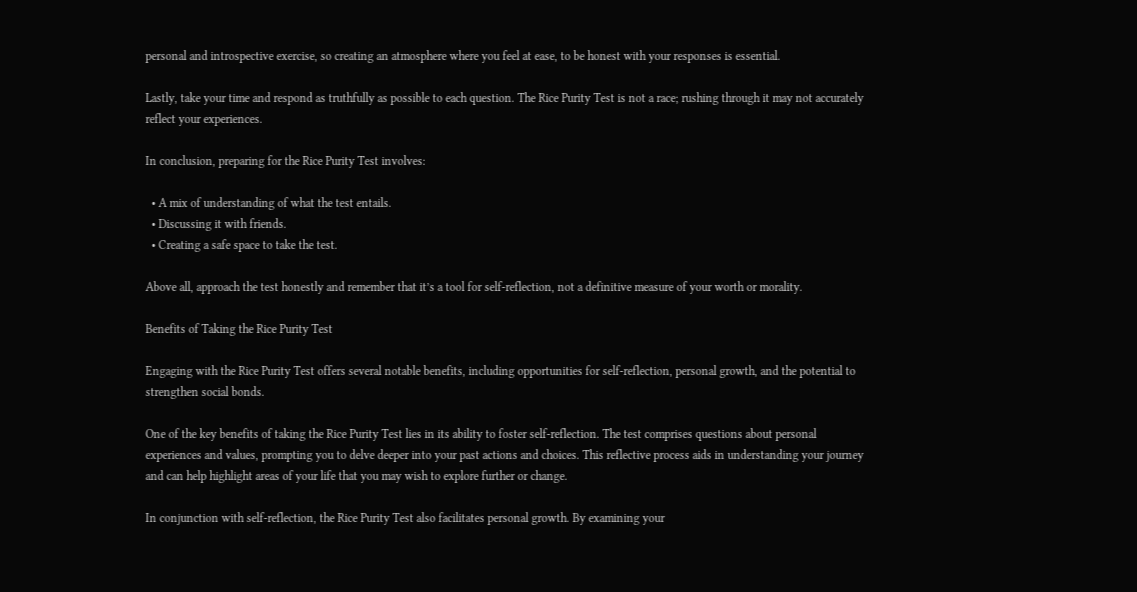personal and introspective exercise, so creating an atmosphere where you feel at ease, to be honest with your responses is essential.

Lastly, take your time and respond as truthfully as possible to each question. The Rice Purity Test is not a race; rushing through it may not accurately reflect your experiences.

In conclusion, preparing for the Rice Purity Test involves:

  • A mix of understanding of what the test entails.
  • Discussing it with friends.
  • Creating a safe space to take the test.

Above all, approach the test honestly and remember that it’s a tool for self-reflection, not a definitive measure of your worth or morality.

Benefits of Taking the Rice Purity Test

Engaging with the Rice Purity Test offers several notable benefits, including opportunities for self-reflection, personal growth, and the potential to strengthen social bonds.

One of the key benefits of taking the Rice Purity Test lies in its ability to foster self-reflection. The test comprises questions about personal experiences and values, prompting you to delve deeper into your past actions and choices. This reflective process aids in understanding your journey and can help highlight areas of your life that you may wish to explore further or change.

In conjunction with self-reflection, the Rice Purity Test also facilitates personal growth. By examining your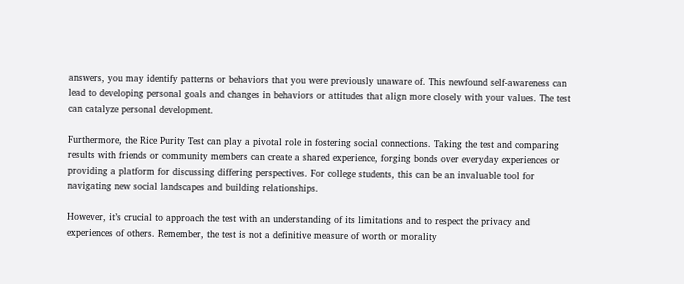answers, you may identify patterns or behaviors that you were previously unaware of. This newfound self-awareness can lead to developing personal goals and changes in behaviors or attitudes that align more closely with your values. The test can catalyze personal development.

Furthermore, the Rice Purity Test can play a pivotal role in fostering social connections. Taking the test and comparing results with friends or community members can create a shared experience, forging bonds over everyday experiences or providing a platform for discussing differing perspectives. For college students, this can be an invaluable tool for navigating new social landscapes and building relationships.

However, it’s crucial to approach the test with an understanding of its limitations and to respect the privacy and experiences of others. Remember, the test is not a definitive measure of worth or morality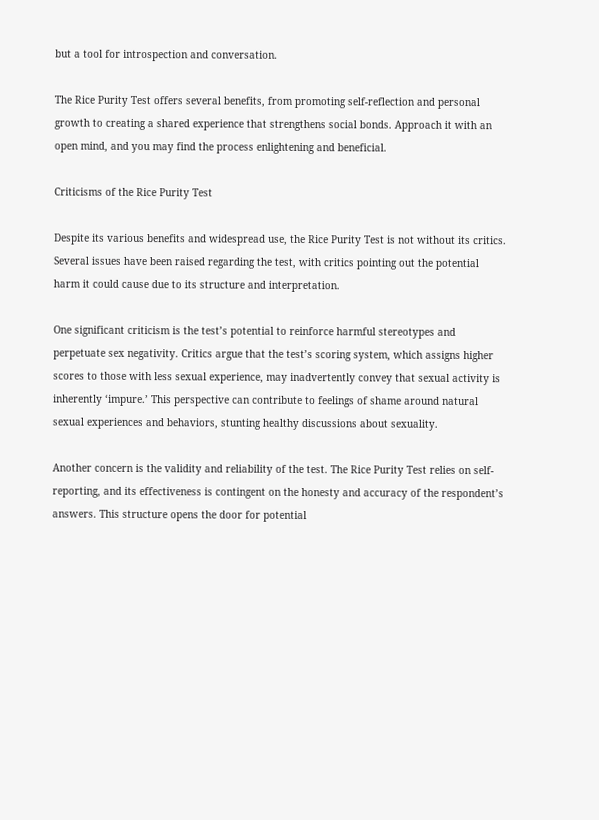but a tool for introspection and conversation.

The Rice Purity Test offers several benefits, from promoting self-reflection and personal growth to creating a shared experience that strengthens social bonds. Approach it with an open mind, and you may find the process enlightening and beneficial.

Criticisms of the Rice Purity Test

Despite its various benefits and widespread use, the Rice Purity Test is not without its critics. Several issues have been raised regarding the test, with critics pointing out the potential harm it could cause due to its structure and interpretation.

One significant criticism is the test’s potential to reinforce harmful stereotypes and perpetuate sex negativity. Critics argue that the test’s scoring system, which assigns higher scores to those with less sexual experience, may inadvertently convey that sexual activity is inherently ‘impure.’ This perspective can contribute to feelings of shame around natural sexual experiences and behaviors, stunting healthy discussions about sexuality.

Another concern is the validity and reliability of the test. The Rice Purity Test relies on self-reporting, and its effectiveness is contingent on the honesty and accuracy of the respondent’s answers. This structure opens the door for potential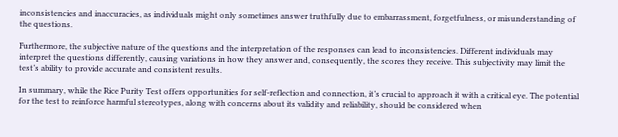inconsistencies and inaccuracies, as individuals might only sometimes answer truthfully due to embarrassment, forgetfulness, or misunderstanding of the questions.

Furthermore, the subjective nature of the questions and the interpretation of the responses can lead to inconsistencies. Different individuals may interpret the questions differently, causing variations in how they answer and, consequently, the scores they receive. This subjectivity may limit the test’s ability to provide accurate and consistent results.

In summary, while the Rice Purity Test offers opportunities for self-reflection and connection, it’s crucial to approach it with a critical eye. The potential for the test to reinforce harmful stereotypes, along with concerns about its validity and reliability, should be considered when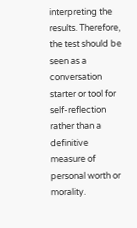interpreting the results. Therefore, the test should be seen as a conversation starter or tool for self-reflection rather than a definitive measure of personal worth or morality.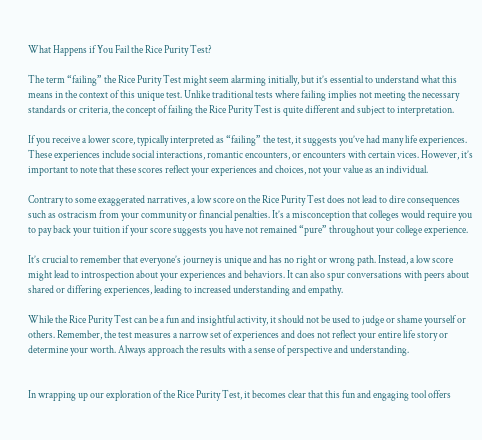What Happens if You Fail the Rice Purity Test?

The term “failing” the Rice Purity Test might seem alarming initially, but it’s essential to understand what this means in the context of this unique test. Unlike traditional tests where failing implies not meeting the necessary standards or criteria, the concept of failing the Rice Purity Test is quite different and subject to interpretation.

If you receive a lower score, typically interpreted as “failing” the test, it suggests you’ve had many life experiences. These experiences include social interactions, romantic encounters, or encounters with certain vices. However, it’s important to note that these scores reflect your experiences and choices, not your value as an individual.

Contrary to some exaggerated narratives, a low score on the Rice Purity Test does not lead to dire consequences such as ostracism from your community or financial penalties. It’s a misconception that colleges would require you to pay back your tuition if your score suggests you have not remained “pure” throughout your college experience.

It’s crucial to remember that everyone’s journey is unique and has no right or wrong path. Instead, a low score might lead to introspection about your experiences and behaviors. It can also spur conversations with peers about shared or differing experiences, leading to increased understanding and empathy.

While the Rice Purity Test can be a fun and insightful activity, it should not be used to judge or shame yourself or others. Remember, the test measures a narrow set of experiences and does not reflect your entire life story or determine your worth. Always approach the results with a sense of perspective and understanding.


In wrapping up our exploration of the Rice Purity Test, it becomes clear that this fun and engaging tool offers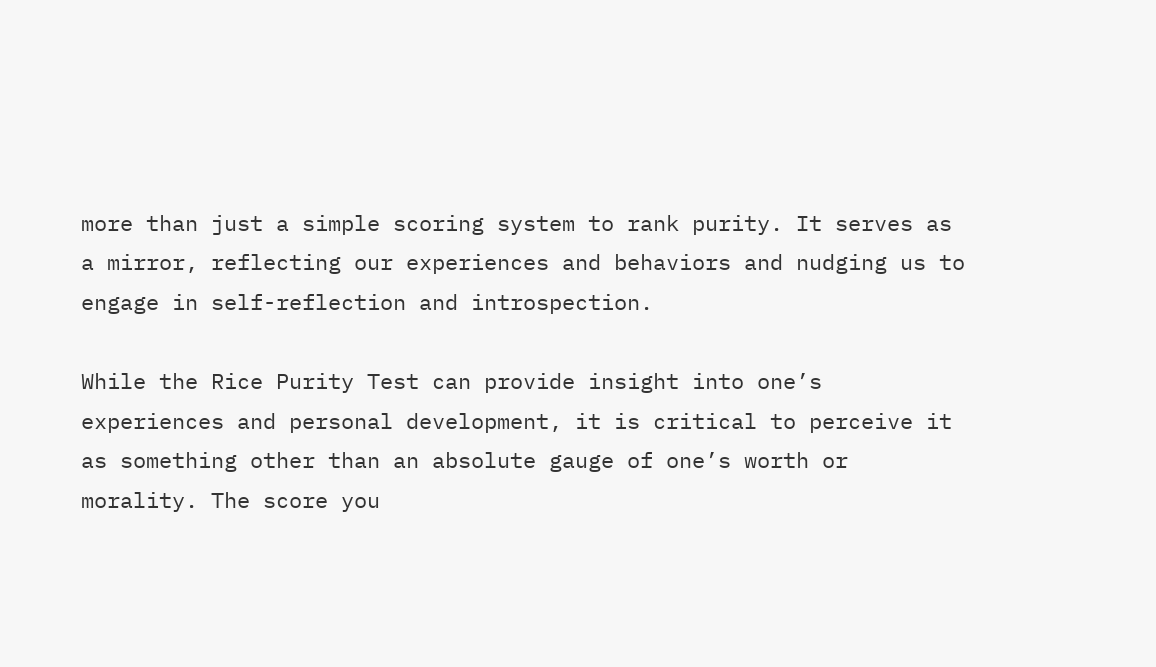more than just a simple scoring system to rank purity. It serves as a mirror, reflecting our experiences and behaviors and nudging us to engage in self-reflection and introspection.

While the Rice Purity Test can provide insight into one’s experiences and personal development, it is critical to perceive it as something other than an absolute gauge of one’s worth or morality. The score you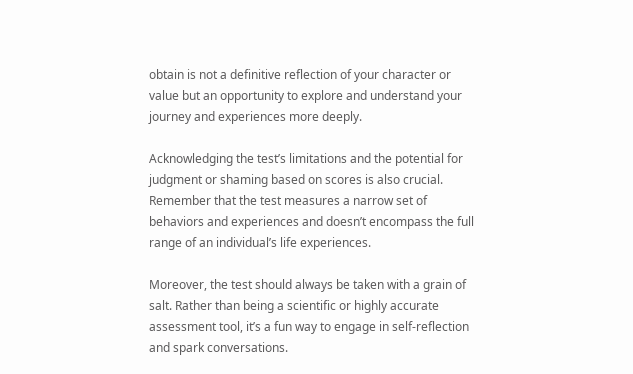obtain is not a definitive reflection of your character or value but an opportunity to explore and understand your journey and experiences more deeply.

Acknowledging the test’s limitations and the potential for judgment or shaming based on scores is also crucial. Remember that the test measures a narrow set of behaviors and experiences and doesn’t encompass the full range of an individual’s life experiences.

Moreover, the test should always be taken with a grain of salt. Rather than being a scientific or highly accurate assessment tool, it’s a fun way to engage in self-reflection and spark conversations.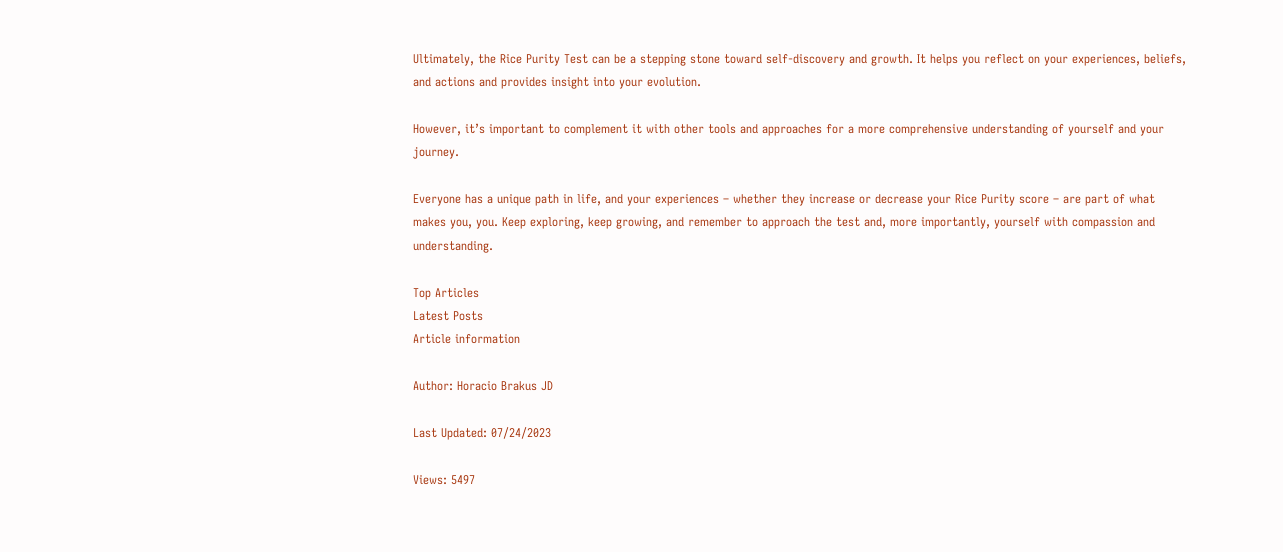Ultimately, the Rice Purity Test can be a stepping stone toward self-discovery and growth. It helps you reflect on your experiences, beliefs, and actions and provides insight into your evolution.

However, it’s important to complement it with other tools and approaches for a more comprehensive understanding of yourself and your journey.

Everyone has a unique path in life, and your experiences – whether they increase or decrease your Rice Purity score – are part of what makes you, you. Keep exploring, keep growing, and remember to approach the test and, more importantly, yourself with compassion and understanding.

Top Articles
Latest Posts
Article information

Author: Horacio Brakus JD

Last Updated: 07/24/2023

Views: 5497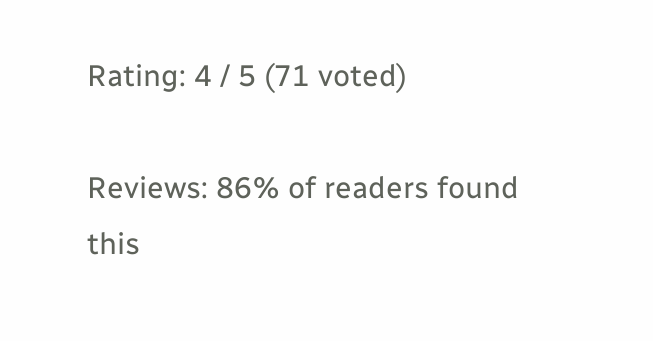Rating: 4 / 5 (71 voted)

Reviews: 86% of readers found this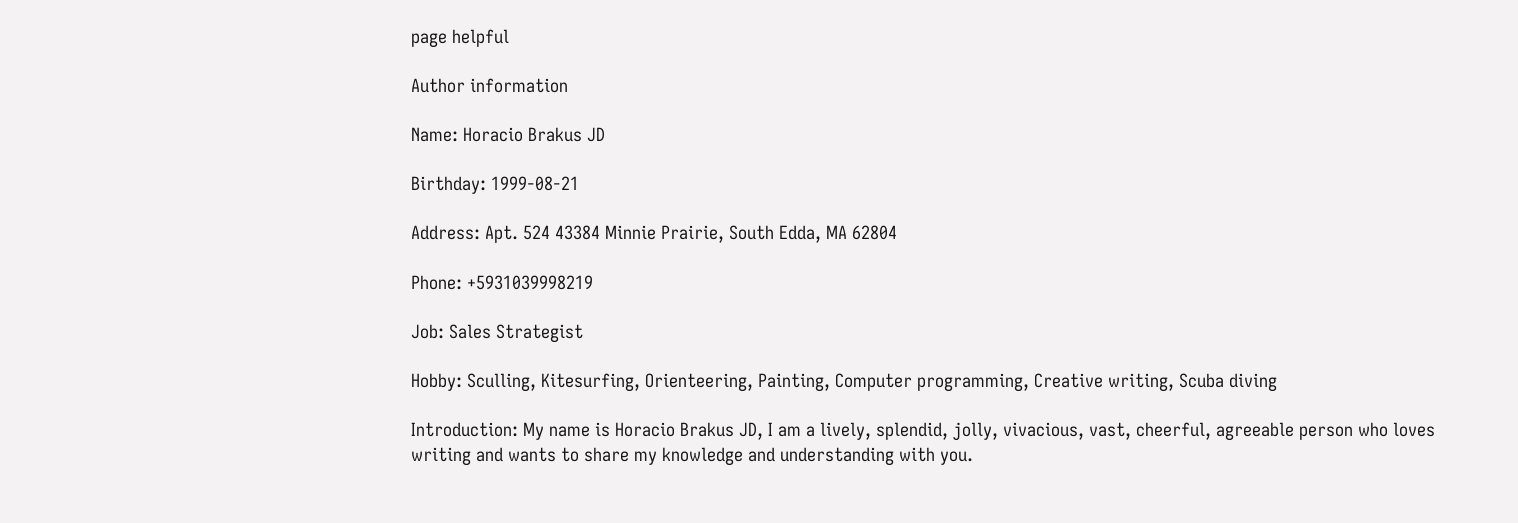page helpful

Author information

Name: Horacio Brakus JD

Birthday: 1999-08-21

Address: Apt. 524 43384 Minnie Prairie, South Edda, MA 62804

Phone: +5931039998219

Job: Sales Strategist

Hobby: Sculling, Kitesurfing, Orienteering, Painting, Computer programming, Creative writing, Scuba diving

Introduction: My name is Horacio Brakus JD, I am a lively, splendid, jolly, vivacious, vast, cheerful, agreeable person who loves writing and wants to share my knowledge and understanding with you.